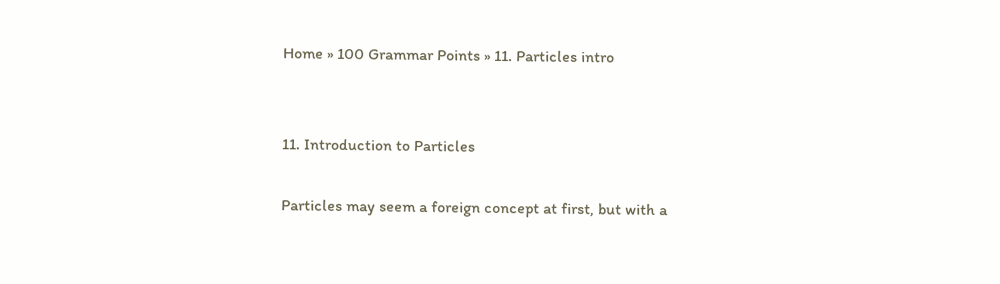Home » 100 Grammar Points » 11. Particles intro


11. Introduction to Particles

Particles may seem a foreign concept at first, but with a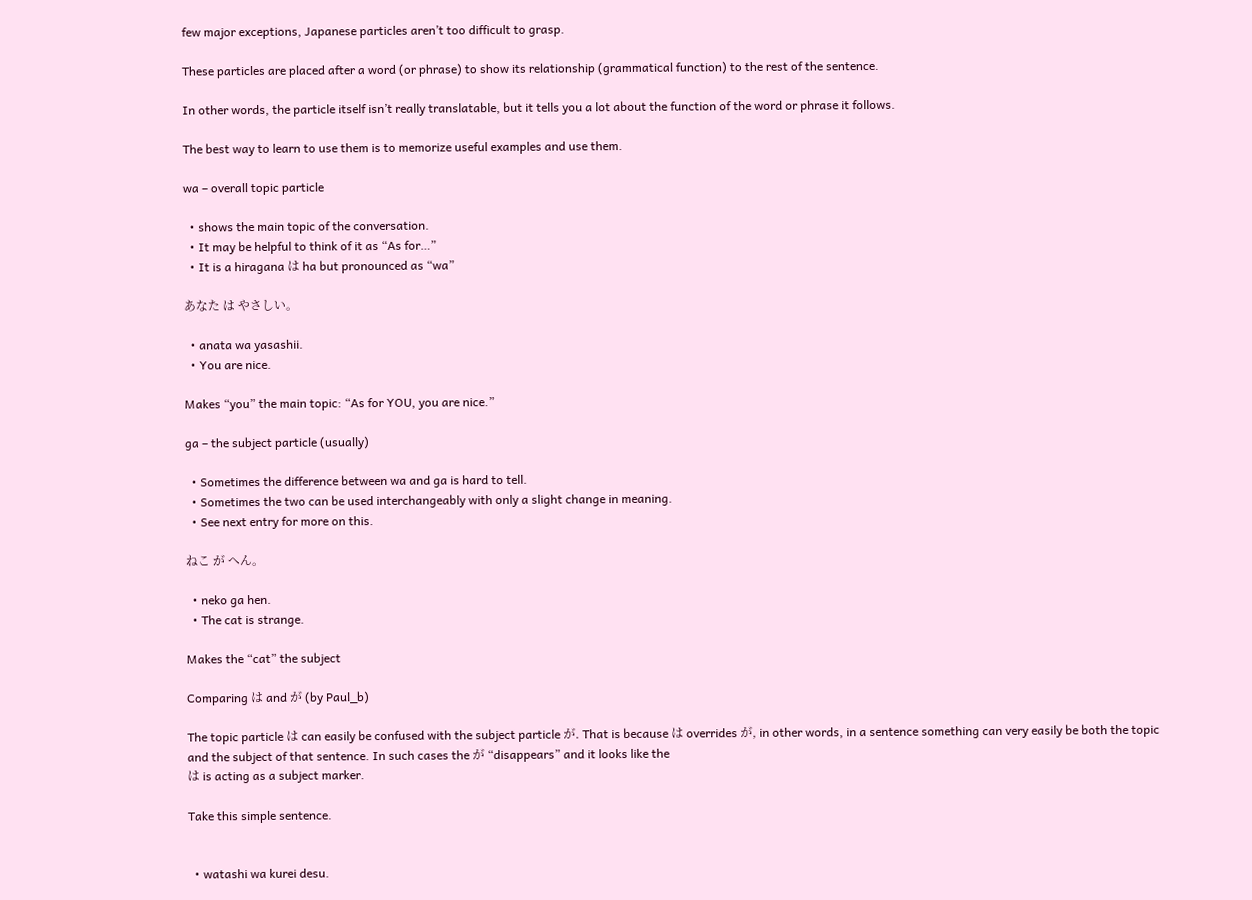few major exceptions, Japanese particles aren’t too difficult to grasp.

These particles are placed after a word (or phrase) to show its relationship (grammatical function) to the rest of the sentence.

In other words, the particle itself isn’t really translatable, but it tells you a lot about the function of the word or phrase it follows.

The best way to learn to use them is to memorize useful examples and use them.

wa – overall topic particle

  • shows the main topic of the conversation.
  • It may be helpful to think of it as “As for…”
  • It is a hiragana は ha but pronounced as “wa”

あなた は やさしい。

  • anata wa yasashii.
  • You are nice.

Makes “you” the main topic: “As for YOU, you are nice.”

ga – the subject particle (usually)

  • Sometimes the difference between wa and ga is hard to tell.
  • Sometimes the two can be used interchangeably with only a slight change in meaning.
  • See next entry for more on this.

ねこ が へん。

  • neko ga hen.
  • The cat is strange.

Makes the “cat” the subject

Comparing は and が (by Paul_b)

The topic particle は can easily be confused with the subject particle が. That is because は overrides が, in other words, in a sentence something can very easily be both the topic and the subject of that sentence. In such cases the が “disappears” and it looks like the
は is acting as a subject marker.

Take this simple sentence.


  • watashi wa kurei desu.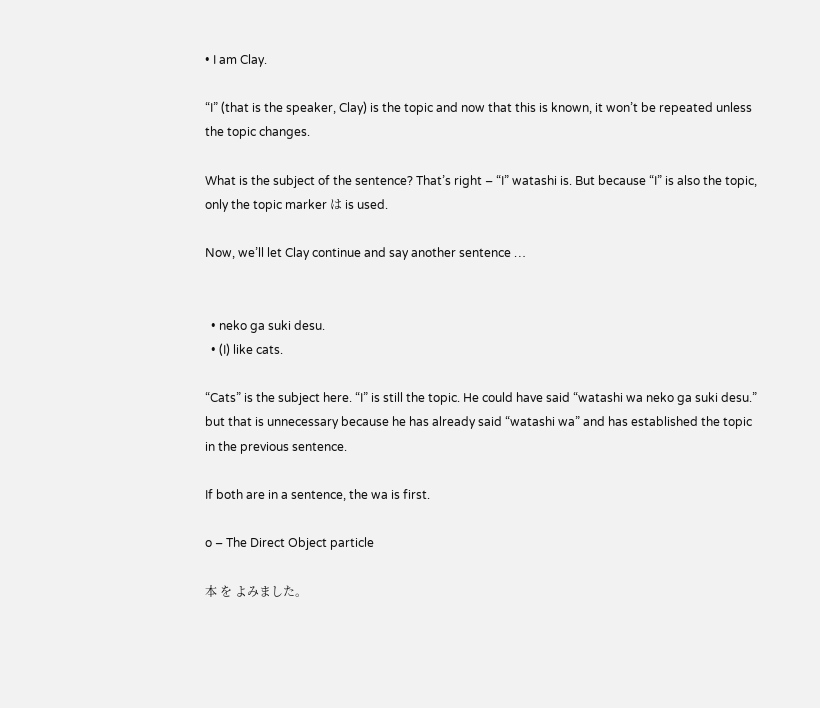• I am Clay.

“I” (that is the speaker, Clay) is the topic and now that this is known, it won’t be repeated unless the topic changes.

What is the subject of the sentence? That’s right – “I” watashi is. But because “I” is also the topic, only the topic marker は is used.

Now, we’ll let Clay continue and say another sentence …


  • neko ga suki desu.
  • (I) like cats.

“Cats” is the subject here. “I” is still the topic. He could have said “watashi wa neko ga suki desu.” but that is unnecessary because he has already said “watashi wa” and has established the topic in the previous sentence.

If both are in a sentence, the wa is first.

o – The Direct Object particle

本 を よみました。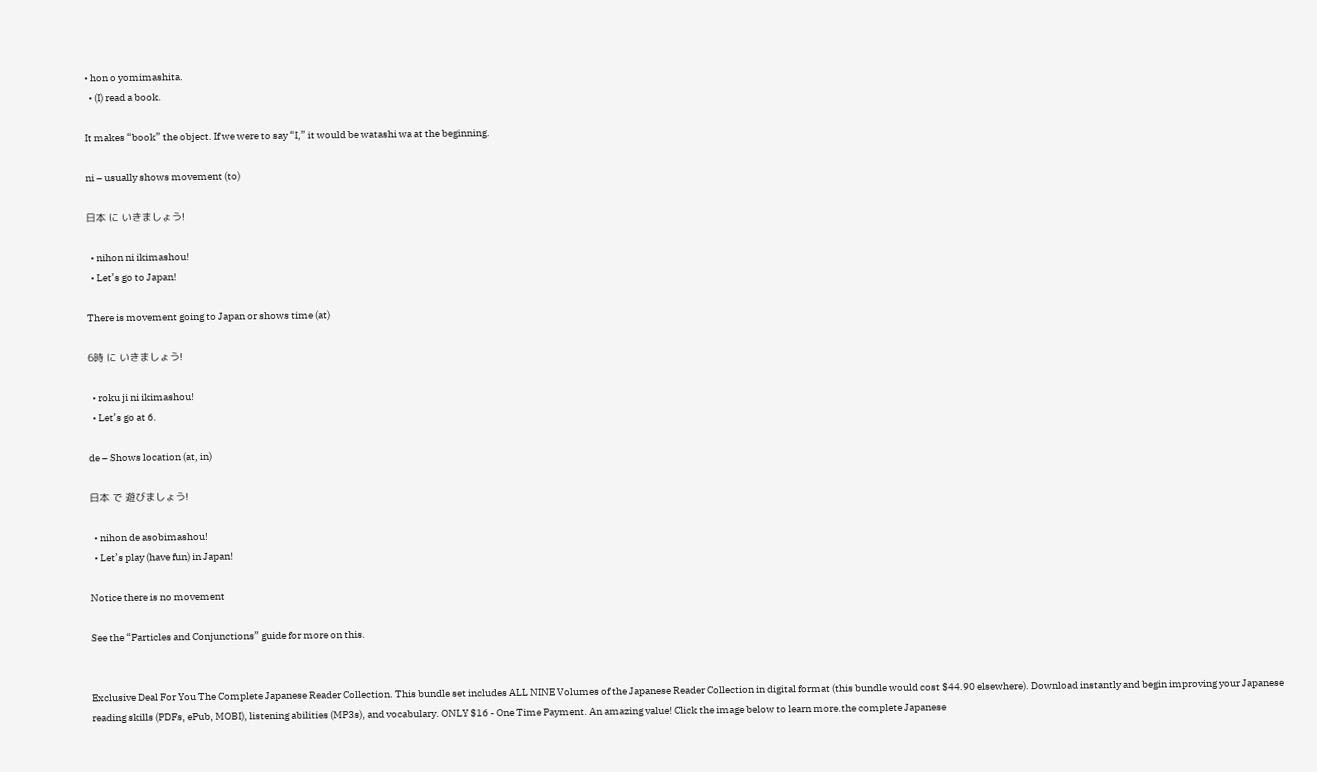• hon o yomimashita.
  • (I) read a book.

It makes “book” the object. If we were to say “I,” it would be watashi wa at the beginning.

ni – usually shows movement (to)

日本 に いきましょう!

  • nihon ni ikimashou!
  • Let’s go to Japan!

There is movement going to Japan or shows time (at)

6時 に いきましょう!

  • roku ji ni ikimashou!
  • Let’s go at 6.

de – Shows location (at, in)

日本 で 遊びましょう!

  • nihon de asobimashou!
  • Let’s play (have fun) in Japan!

Notice there is no movement

See the “Particles and Conjunctions” guide for more on this.


Exclusive Deal For You The Complete Japanese Reader Collection. This bundle set includes ALL NINE Volumes of the Japanese Reader Collection in digital format (this bundle would cost $44.90 elsewhere). Download instantly and begin improving your Japanese reading skills (PDFs, ePub, MOBI), listening abilities (MP3s), and vocabulary. ONLY $16 - One Time Payment. An amazing value! Click the image below to learn more.the complete Japanese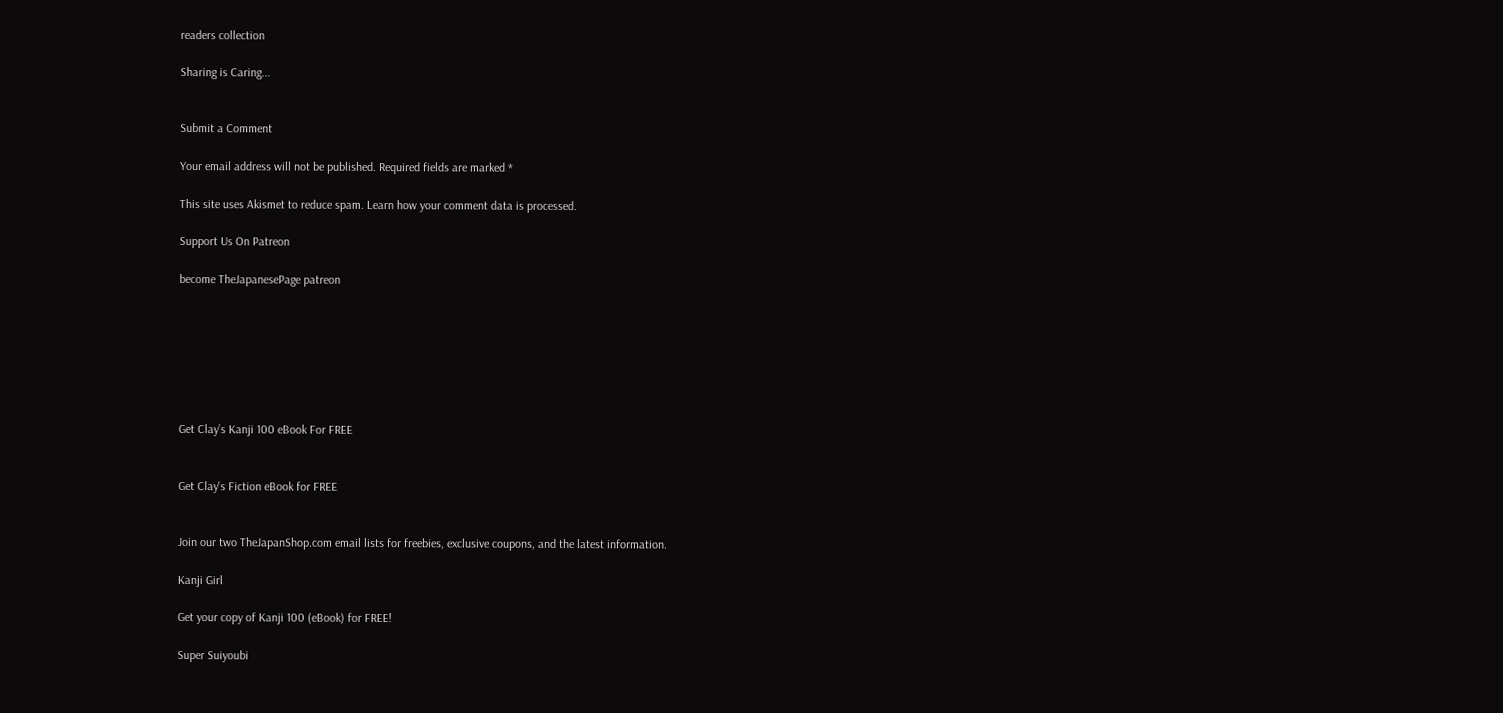readers collection

Sharing is Caring...


Submit a Comment

Your email address will not be published. Required fields are marked *

This site uses Akismet to reduce spam. Learn how your comment data is processed.

Support Us On Patreon

become TheJapanesePage patreon







Get Clay’s Kanji 100 eBook For FREE


Get Clay's Fiction eBook for FREE


Join our two TheJapanShop.com email lists for freebies, exclusive coupons, and the latest information.

Kanji Girl

Get your copy of Kanji 100 (eBook) for FREE!

Super Suiyoubi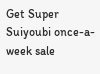Get Super Suiyoubi once-a-week sale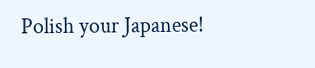Polish your Japanese!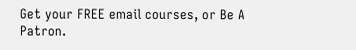Get your FREE email courses, or Be A Patron.